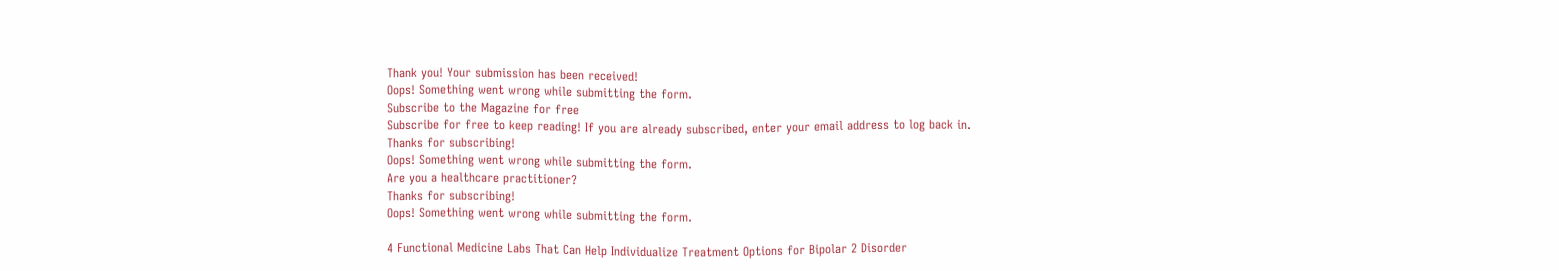Thank you! Your submission has been received!
Oops! Something went wrong while submitting the form.
Subscribe to the Magazine for free
Subscribe for free to keep reading! If you are already subscribed, enter your email address to log back in.
Thanks for subscribing!
Oops! Something went wrong while submitting the form.
Are you a healthcare practitioner?
Thanks for subscribing!
Oops! Something went wrong while submitting the form.

4 Functional Medicine Labs That Can Help Individualize Treatment Options for Bipolar 2 Disorder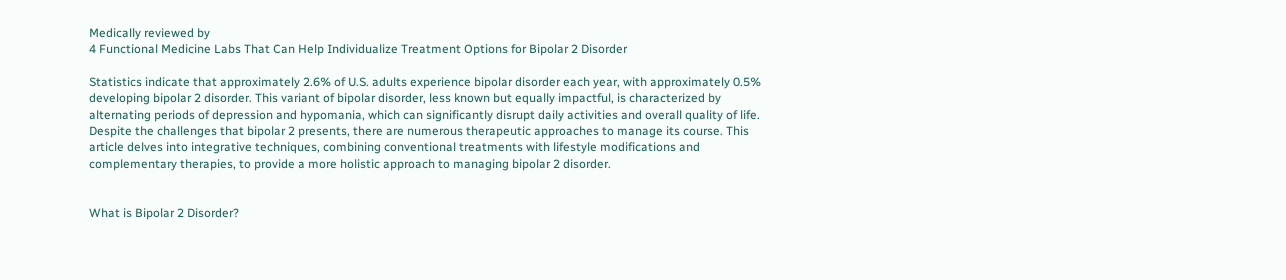Medically reviewed by
4 Functional Medicine Labs That Can Help Individualize Treatment Options for Bipolar 2 Disorder

Statistics indicate that approximately 2.6% of U.S. adults experience bipolar disorder each year, with approximately 0.5% developing bipolar 2 disorder. This variant of bipolar disorder, less known but equally impactful, is characterized by alternating periods of depression and hypomania, which can significantly disrupt daily activities and overall quality of life. Despite the challenges that bipolar 2 presents, there are numerous therapeutic approaches to manage its course. This article delves into integrative techniques, combining conventional treatments with lifestyle modifications and complementary therapies, to provide a more holistic approach to managing bipolar 2 disorder.


What is Bipolar 2 Disorder?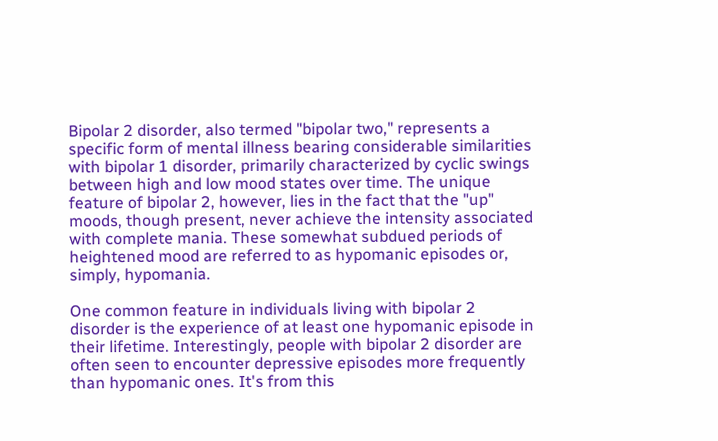Bipolar 2 disorder, also termed "bipolar two," represents a specific form of mental illness bearing considerable similarities with bipolar 1 disorder, primarily characterized by cyclic swings between high and low mood states over time. The unique feature of bipolar 2, however, lies in the fact that the "up" moods, though present, never achieve the intensity associated with complete mania. These somewhat subdued periods of heightened mood are referred to as hypomanic episodes or, simply, hypomania.

One common feature in individuals living with bipolar 2 disorder is the experience of at least one hypomanic episode in their lifetime. Interestingly, people with bipolar 2 disorder are often seen to encounter depressive episodes more frequently than hypomanic ones. It's from this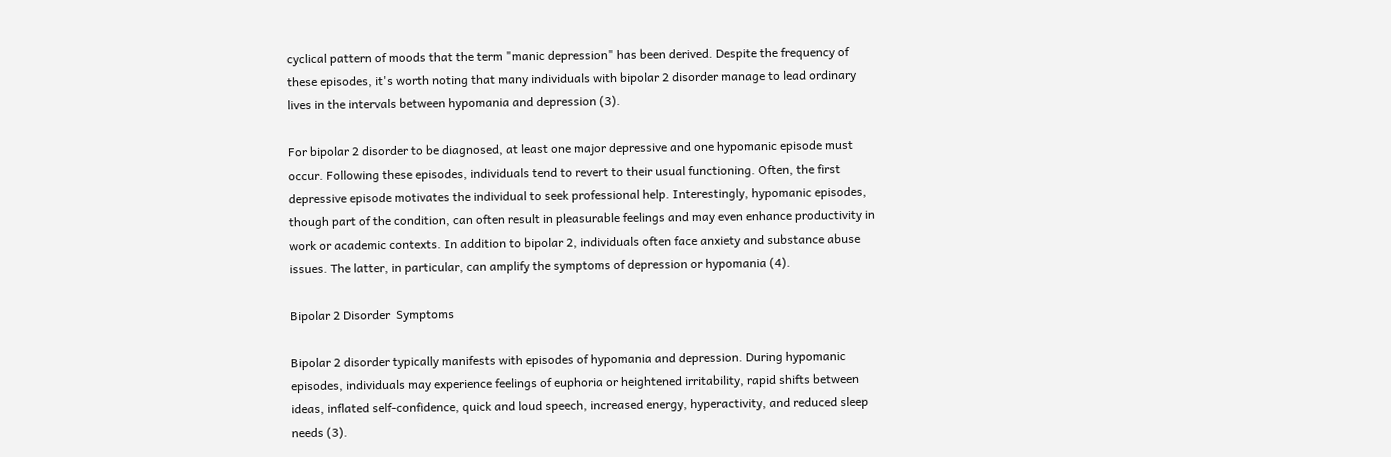cyclical pattern of moods that the term "manic depression" has been derived. Despite the frequency of these episodes, it's worth noting that many individuals with bipolar 2 disorder manage to lead ordinary lives in the intervals between hypomania and depression (3).

For bipolar 2 disorder to be diagnosed, at least one major depressive and one hypomanic episode must occur. Following these episodes, individuals tend to revert to their usual functioning. Often, the first depressive episode motivates the individual to seek professional help. Interestingly, hypomanic episodes, though part of the condition, can often result in pleasurable feelings and may even enhance productivity in work or academic contexts. In addition to bipolar 2, individuals often face anxiety and substance abuse issues. The latter, in particular, can amplify the symptoms of depression or hypomania (4).

Bipolar 2 Disorder  Symptoms

Bipolar 2 disorder typically manifests with episodes of hypomania and depression. During hypomanic episodes, individuals may experience feelings of euphoria or heightened irritability, rapid shifts between ideas, inflated self-confidence, quick and loud speech, increased energy, hyperactivity, and reduced sleep needs (3).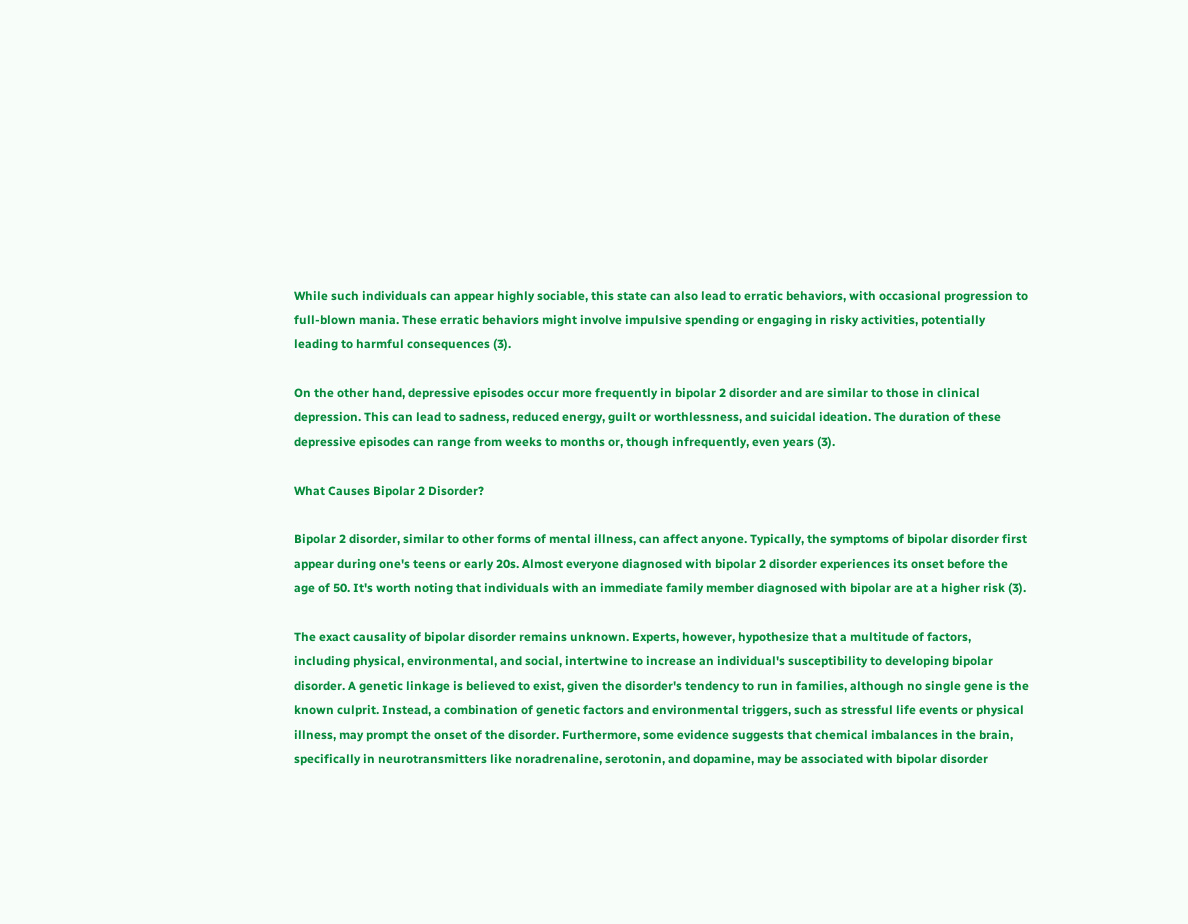While such individuals can appear highly sociable, this state can also lead to erratic behaviors, with occasional progression to full-blown mania. These erratic behaviors might involve impulsive spending or engaging in risky activities, potentially leading to harmful consequences (3).

On the other hand, depressive episodes occur more frequently in bipolar 2 disorder and are similar to those in clinical depression. This can lead to sadness, reduced energy, guilt or worthlessness, and suicidal ideation. The duration of these depressive episodes can range from weeks to months or, though infrequently, even years (3).

What Causes Bipolar 2 Disorder?

Bipolar 2 disorder, similar to other forms of mental illness, can affect anyone. Typically, the symptoms of bipolar disorder first appear during one's teens or early 20s. Almost everyone diagnosed with bipolar 2 disorder experiences its onset before the age of 50. It's worth noting that individuals with an immediate family member diagnosed with bipolar are at a higher risk (3).

The exact causality of bipolar disorder remains unknown. Experts, however, hypothesize that a multitude of factors, including physical, environmental, and social, intertwine to increase an individual's susceptibility to developing bipolar disorder. A genetic linkage is believed to exist, given the disorder's tendency to run in families, although no single gene is the known culprit. Instead, a combination of genetic factors and environmental triggers, such as stressful life events or physical illness, may prompt the onset of the disorder. Furthermore, some evidence suggests that chemical imbalances in the brain, specifically in neurotransmitters like noradrenaline, serotonin, and dopamine, may be associated with bipolar disorder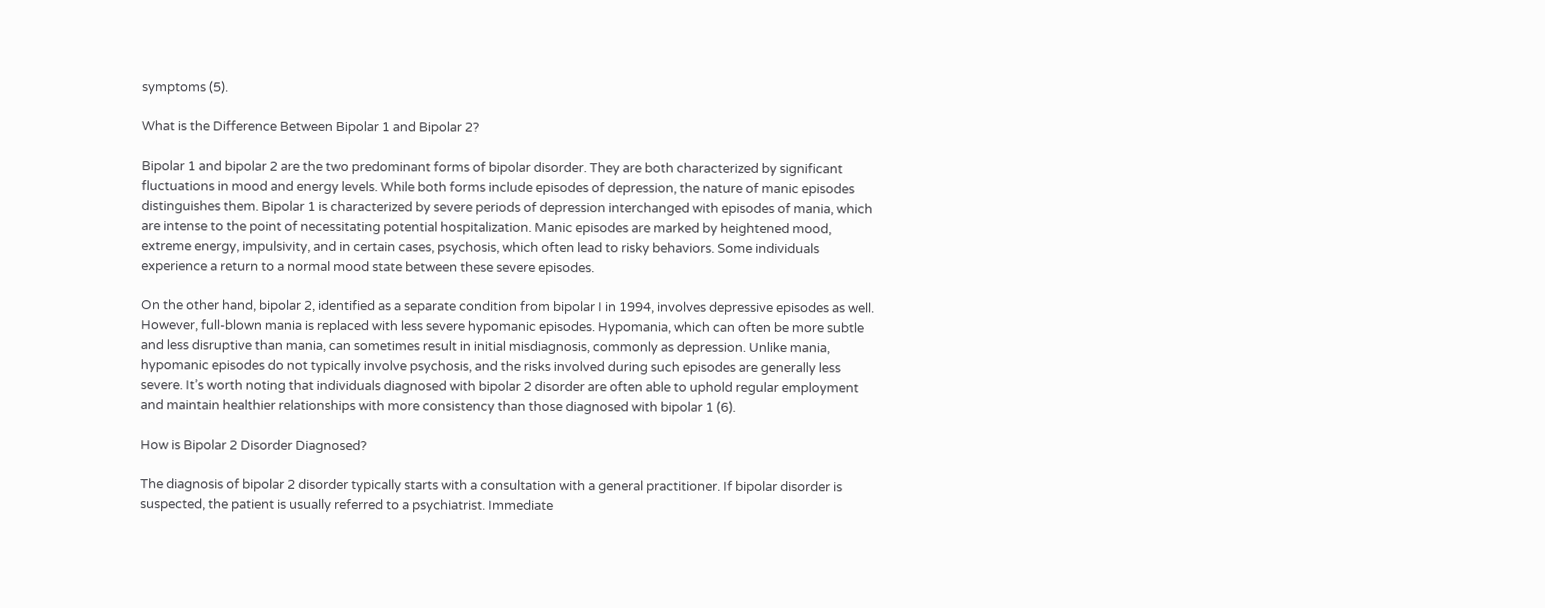symptoms (5).

What is the Difference Between Bipolar 1 and Bipolar 2?

Bipolar 1 and bipolar 2 are the two predominant forms of bipolar disorder. They are both characterized by significant fluctuations in mood and energy levels. While both forms include episodes of depression, the nature of manic episodes distinguishes them. Bipolar 1 is characterized by severe periods of depression interchanged with episodes of mania, which are intense to the point of necessitating potential hospitalization. Manic episodes are marked by heightened mood, extreme energy, impulsivity, and in certain cases, psychosis, which often lead to risky behaviors. Some individuals experience a return to a normal mood state between these severe episodes.

On the other hand, bipolar 2, identified as a separate condition from bipolar I in 1994, involves depressive episodes as well. However, full-blown mania is replaced with less severe hypomanic episodes. Hypomania, which can often be more subtle and less disruptive than mania, can sometimes result in initial misdiagnosis, commonly as depression. Unlike mania, hypomanic episodes do not typically involve psychosis, and the risks involved during such episodes are generally less severe. It’s worth noting that individuals diagnosed with bipolar 2 disorder are often able to uphold regular employment and maintain healthier relationships with more consistency than those diagnosed with bipolar 1 (6).

How is Bipolar 2 Disorder Diagnosed?

The diagnosis of bipolar 2 disorder typically starts with a consultation with a general practitioner. If bipolar disorder is suspected, the patient is usually referred to a psychiatrist. Immediate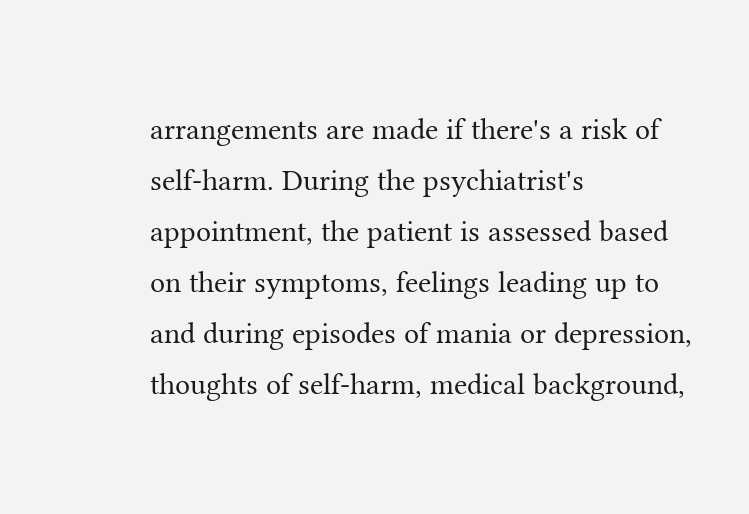arrangements are made if there's a risk of self-harm. During the psychiatrist's appointment, the patient is assessed based on their symptoms, feelings leading up to and during episodes of mania or depression, thoughts of self-harm, medical background,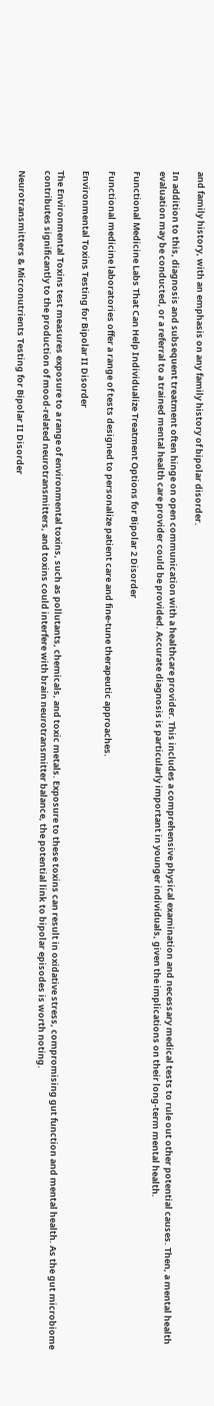and family history, with an emphasis on any family history of bipolar disorder.

In addition to this, diagnosis and subsequent treatment often hinge on open communication with a healthcare provider. This includes a comprehensive physical examination and necessary medical tests to rule out other potential causes. Then, a mental health evaluation may be conducted, or a referral to a trained mental health care provider could be provided. Accurate diagnosis is particularly important in younger individuals, given the implications on their long-term mental health.

Functional Medicine Labs That Can Help Individualize Treatment Options for Bipolar 2 Disorder

Functional medicine laboratories offer a range of tests designed to personalize patient care and fine-tune therapeutic approaches.

Environmental Toxins Testing for Bipolar II Disorder

The Environmental Toxins test measures exposure to a range of environmental toxins, such as pollutants, chemicals, and toxic metals. Exposure to these toxins can result in oxidative stress, compromising gut function and mental health. As the gut microbiome contributes significantly to the production of mood-related neurotransmitters, and toxins could interfere with brain neurotransmitter balance, the potential link to bipolar episodes is worth noting.

Neurotransmitters & Micronutrients Testing for Bipolar II Disorder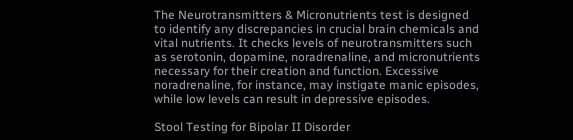The Neurotransmitters & Micronutrients test is designed to identify any discrepancies in crucial brain chemicals and vital nutrients. It checks levels of neurotransmitters such as serotonin, dopamine, noradrenaline, and micronutrients necessary for their creation and function. Excessive noradrenaline, for instance, may instigate manic episodes, while low levels can result in depressive episodes.

Stool Testing for Bipolar II Disorder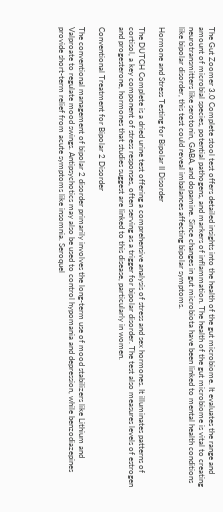The Gut Zoomer 3.0 Complete stool test offers detailed insights into the health of the gut microbiome. It evaluates the range and amount of microbial species, potential pathogens, and markers of inflammation. The health of the gut microbiome is vital to creating neurotransmitters like serotonin, GABA, and dopamine. Since changes in gut microbiota have been linked to mental health conditions like bipolar disorder, this test could reveal imbalances affecting bipolar symptoms.

Hormone and Stress Testing for Bipolar II Disorder

The DUTCH Complete is a dried urine test offering a comprehensive analysis of stress and sex hormones. It illuminates patterns of cortisol, a key component of stress responses, often serving as a trigger for bipolar disorder. The test also measures levels of estrogen and progesterone, hormones that studies suggest are linked to this disease, particularly in women.

Conventional Treatment for Bipolar 2 Disorder

The conventional management of bipolar 2 disorder primarily involves the long-term use of mood stabilizers like Lithium and Valproate to regulate mood swings. Antipsychotics may also be used to control hypomania and depression, while benzodiazepines provide short-term relief from acute symptoms like insomnia. Seroquel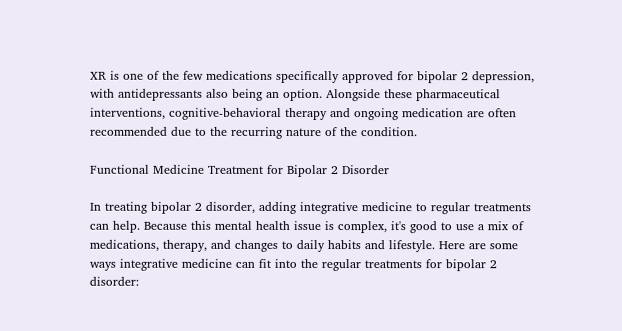XR is one of the few medications specifically approved for bipolar 2 depression, with antidepressants also being an option. Alongside these pharmaceutical interventions, cognitive-behavioral therapy and ongoing medication are often recommended due to the recurring nature of the condition.

Functional Medicine Treatment for Bipolar 2 Disorder

In treating bipolar 2 disorder, adding integrative medicine to regular treatments can help. Because this mental health issue is complex, it's good to use a mix of medications, therapy, and changes to daily habits and lifestyle. Here are some ways integrative medicine can fit into the regular treatments for bipolar 2 disorder: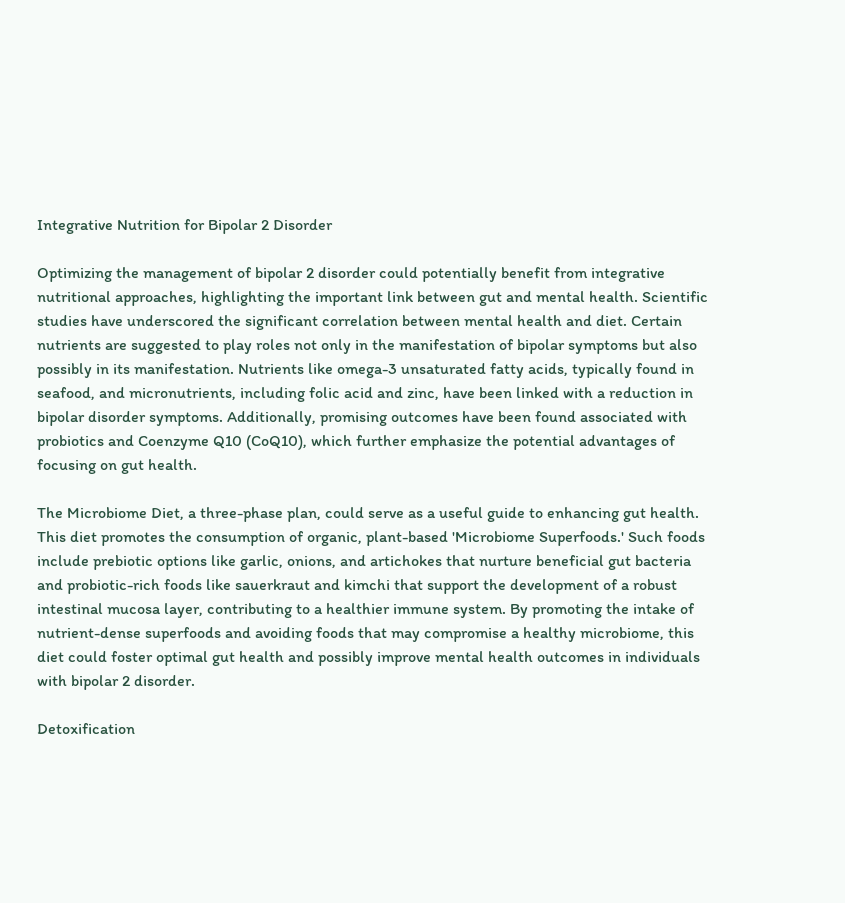Integrative Nutrition for Bipolar 2 Disorder

Optimizing the management of bipolar 2 disorder could potentially benefit from integrative nutritional approaches, highlighting the important link between gut and mental health. Scientific studies have underscored the significant correlation between mental health and diet. Certain nutrients are suggested to play roles not only in the manifestation of bipolar symptoms but also possibly in its manifestation. Nutrients like omega-3 unsaturated fatty acids, typically found in seafood, and micronutrients, including folic acid and zinc, have been linked with a reduction in bipolar disorder symptoms. Additionally, promising outcomes have been found associated with probiotics and Coenzyme Q10 (CoQ10), which further emphasize the potential advantages of focusing on gut health.

The Microbiome Diet, a three-phase plan, could serve as a useful guide to enhancing gut health. This diet promotes the consumption of organic, plant-based 'Microbiome Superfoods.' Such foods include prebiotic options like garlic, onions, and artichokes that nurture beneficial gut bacteria and probiotic-rich foods like sauerkraut and kimchi that support the development of a robust intestinal mucosa layer, contributing to a healthier immune system. By promoting the intake of nutrient-dense superfoods and avoiding foods that may compromise a healthy microbiome, this diet could foster optimal gut health and possibly improve mental health outcomes in individuals with bipolar 2 disorder.

Detoxification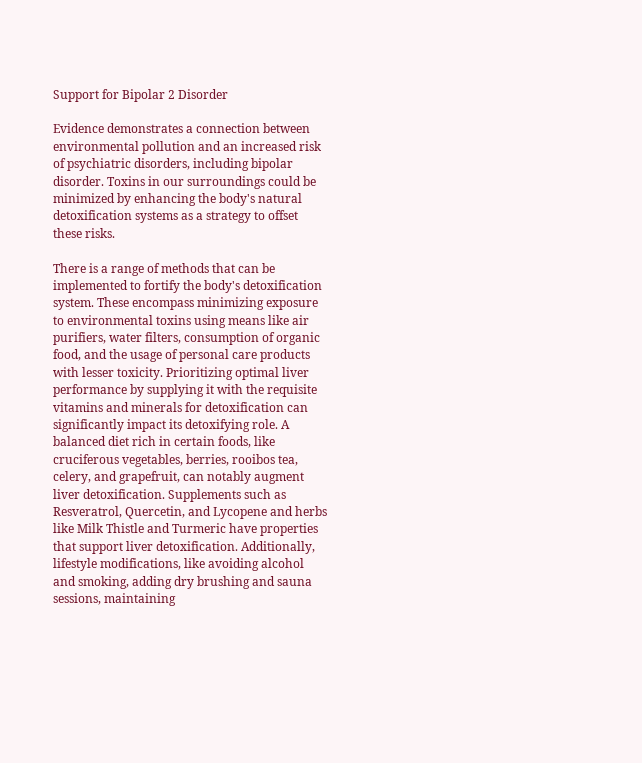Support for Bipolar 2 Disorder

Evidence demonstrates a connection between environmental pollution and an increased risk of psychiatric disorders, including bipolar disorder. Toxins in our surroundings could be minimized by enhancing the body's natural detoxification systems as a strategy to offset these risks.

There is a range of methods that can be implemented to fortify the body's detoxification system. These encompass minimizing exposure to environmental toxins using means like air purifiers, water filters, consumption of organic food, and the usage of personal care products with lesser toxicity. Prioritizing optimal liver performance by supplying it with the requisite vitamins and minerals for detoxification can significantly impact its detoxifying role. A balanced diet rich in certain foods, like cruciferous vegetables, berries, rooibos tea, celery, and grapefruit, can notably augment liver detoxification. Supplements such as Resveratrol, Quercetin, and Lycopene and herbs like Milk Thistle and Turmeric have properties that support liver detoxification. Additionally, lifestyle modifications, like avoiding alcohol and smoking, adding dry brushing and sauna sessions, maintaining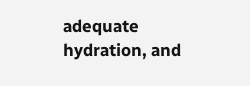adequate hydration, and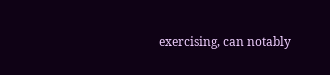exercising, can notably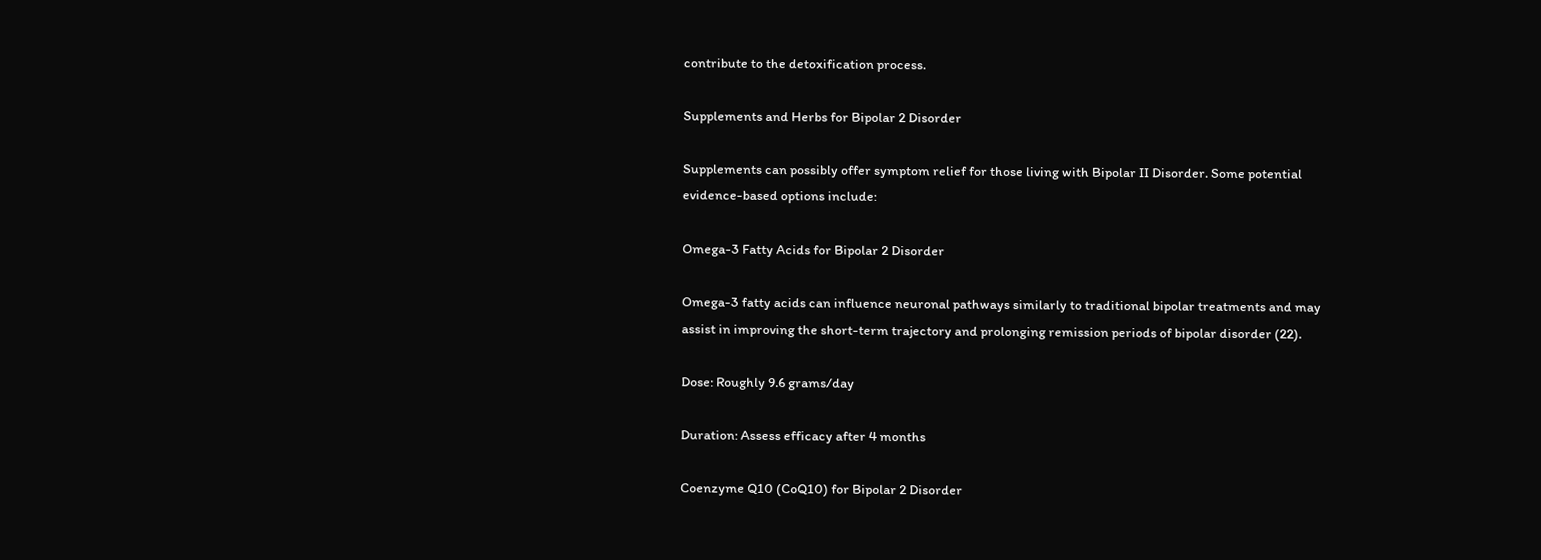contribute to the detoxification process.

Supplements and Herbs for Bipolar 2 Disorder

Supplements can possibly offer symptom relief for those living with Bipolar II Disorder. Some potential evidence-based options include:

Omega-3 Fatty Acids for Bipolar 2 Disorder

Omega-3 fatty acids can influence neuronal pathways similarly to traditional bipolar treatments and may assist in improving the short-term trajectory and prolonging remission periods of bipolar disorder (22).

Dose: Roughly 9.6 grams/day

Duration: Assess efficacy after 4 months

Coenzyme Q10 (CoQ10) for Bipolar 2 Disorder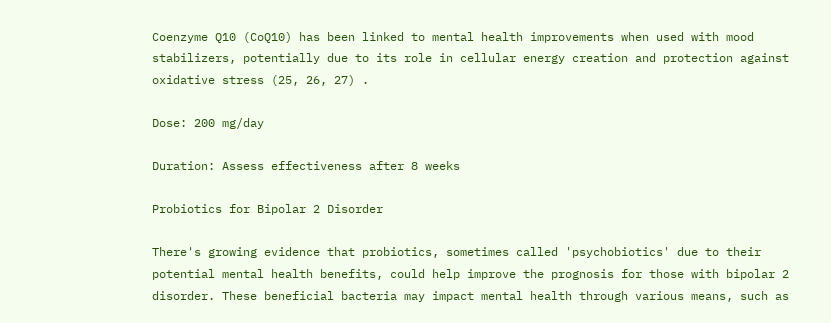Coenzyme Q10 (CoQ10) has been linked to mental health improvements when used with mood stabilizers, potentially due to its role in cellular energy creation and protection against oxidative stress (25, 26, 27) .

Dose: 200 mg/day

Duration: Assess effectiveness after 8 weeks

Probiotics for Bipolar 2 Disorder

There's growing evidence that probiotics, sometimes called 'psychobiotics' due to their potential mental health benefits, could help improve the prognosis for those with bipolar 2 disorder. These beneficial bacteria may impact mental health through various means, such as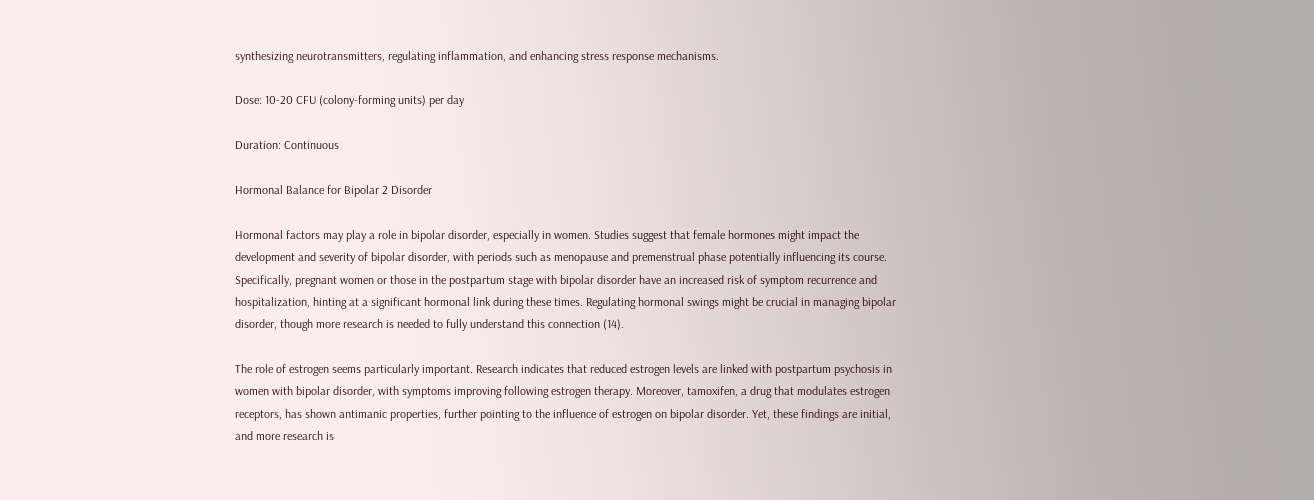synthesizing neurotransmitters, regulating inflammation, and enhancing stress response mechanisms.

Dose: 10-20 CFU (colony-forming units) per day

Duration: Continuous

Hormonal Balance for Bipolar 2 Disorder

Hormonal factors may play a role in bipolar disorder, especially in women. Studies suggest that female hormones might impact the development and severity of bipolar disorder, with periods such as menopause and premenstrual phase potentially influencing its course. Specifically, pregnant women or those in the postpartum stage with bipolar disorder have an increased risk of symptom recurrence and hospitalization, hinting at a significant hormonal link during these times. Regulating hormonal swings might be crucial in managing bipolar disorder, though more research is needed to fully understand this connection (14).

The role of estrogen seems particularly important. Research indicates that reduced estrogen levels are linked with postpartum psychosis in women with bipolar disorder, with symptoms improving following estrogen therapy. Moreover, tamoxifen, a drug that modulates estrogen receptors, has shown antimanic properties, further pointing to the influence of estrogen on bipolar disorder. Yet, these findings are initial, and more research is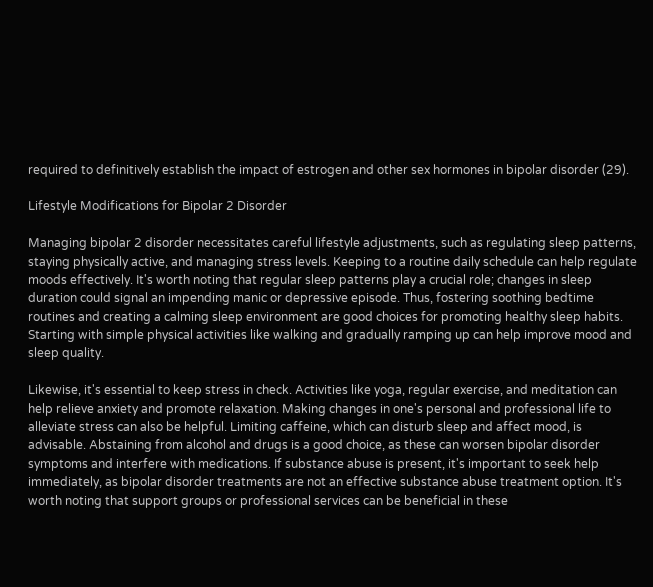required to definitively establish the impact of estrogen and other sex hormones in bipolar disorder (29).

Lifestyle Modifications for Bipolar 2 Disorder

Managing bipolar 2 disorder necessitates careful lifestyle adjustments, such as regulating sleep patterns, staying physically active, and managing stress levels. Keeping to a routine daily schedule can help regulate moods effectively. It's worth noting that regular sleep patterns play a crucial role; changes in sleep duration could signal an impending manic or depressive episode. Thus, fostering soothing bedtime routines and creating a calming sleep environment are good choices for promoting healthy sleep habits. Starting with simple physical activities like walking and gradually ramping up can help improve mood and sleep quality.

Likewise, it's essential to keep stress in check. Activities like yoga, regular exercise, and meditation can help relieve anxiety and promote relaxation. Making changes in one's personal and professional life to alleviate stress can also be helpful. Limiting caffeine, which can disturb sleep and affect mood, is advisable. Abstaining from alcohol and drugs is a good choice, as these can worsen bipolar disorder symptoms and interfere with medications. If substance abuse is present, it's important to seek help immediately, as bipolar disorder treatments are not an effective substance abuse treatment option. It's worth noting that support groups or professional services can be beneficial in these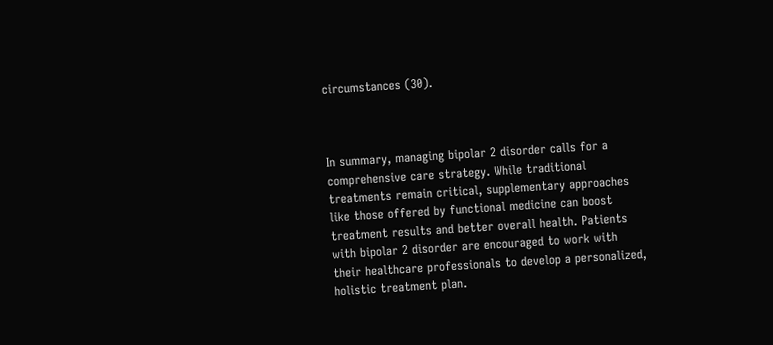circumstances (30).



In summary, managing bipolar 2 disorder calls for a comprehensive care strategy. While traditional treatments remain critical, supplementary approaches like those offered by functional medicine can boost treatment results and better overall health. Patients with bipolar 2 disorder are encouraged to work with their healthcare professionals to develop a personalized, holistic treatment plan.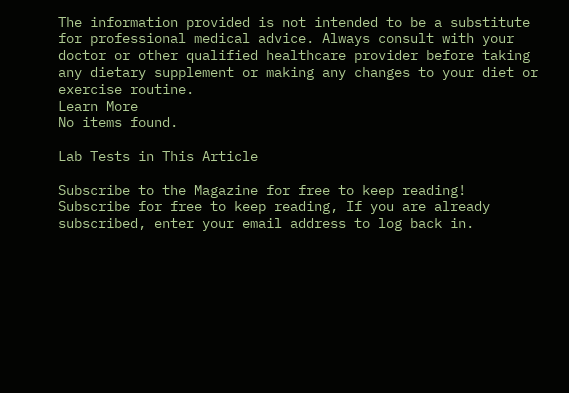The information provided is not intended to be a substitute for professional medical advice. Always consult with your doctor or other qualified healthcare provider before taking any dietary supplement or making any changes to your diet or exercise routine.
Learn More
No items found.

Lab Tests in This Article

Subscribe to the Magazine for free to keep reading!
Subscribe for free to keep reading, If you are already subscribed, enter your email address to log back in.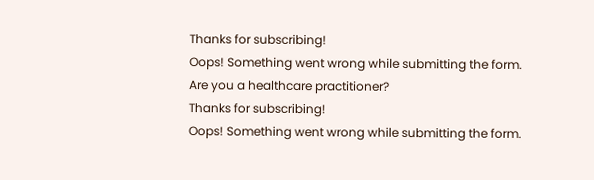Thanks for subscribing!
Oops! Something went wrong while submitting the form.
Are you a healthcare practitioner?
Thanks for subscribing!
Oops! Something went wrong while submitting the form.